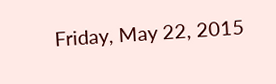Friday, May 22, 2015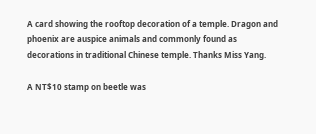A card showing the rooftop decoration of a temple. Dragon and phoenix are auspice animals and commonly found as decorations in traditional Chinese temple. Thanks Miss Yang.

A NT$10 stamp on beetle was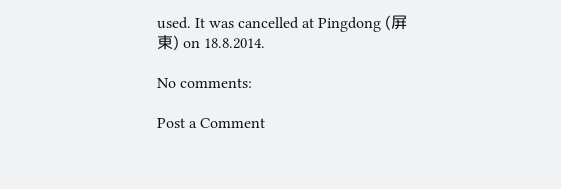used. It was cancelled at Pingdong (屏東) on 18.8.2014.

No comments:

Post a Comment